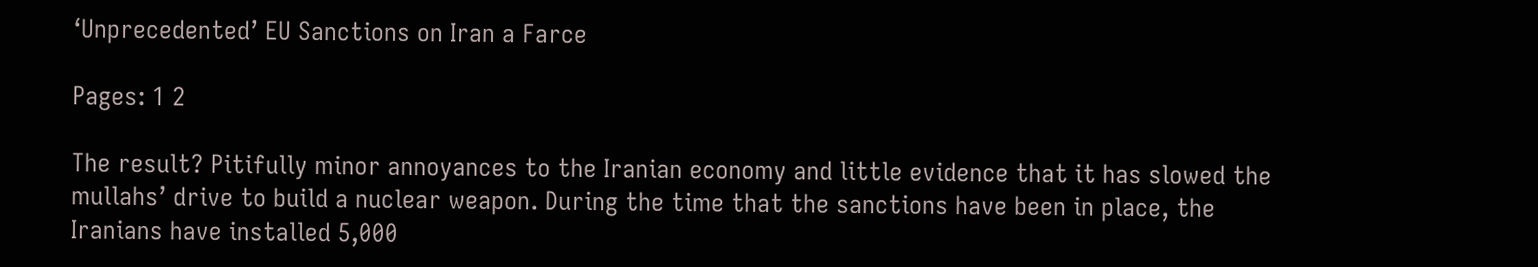‘Unprecedented’ EU Sanctions on Iran a Farce

Pages: 1 2

The result? Pitifully minor annoyances to the Iranian economy and little evidence that it has slowed the mullahs’ drive to build a nuclear weapon. During the time that the sanctions have been in place, the Iranians have installed 5,000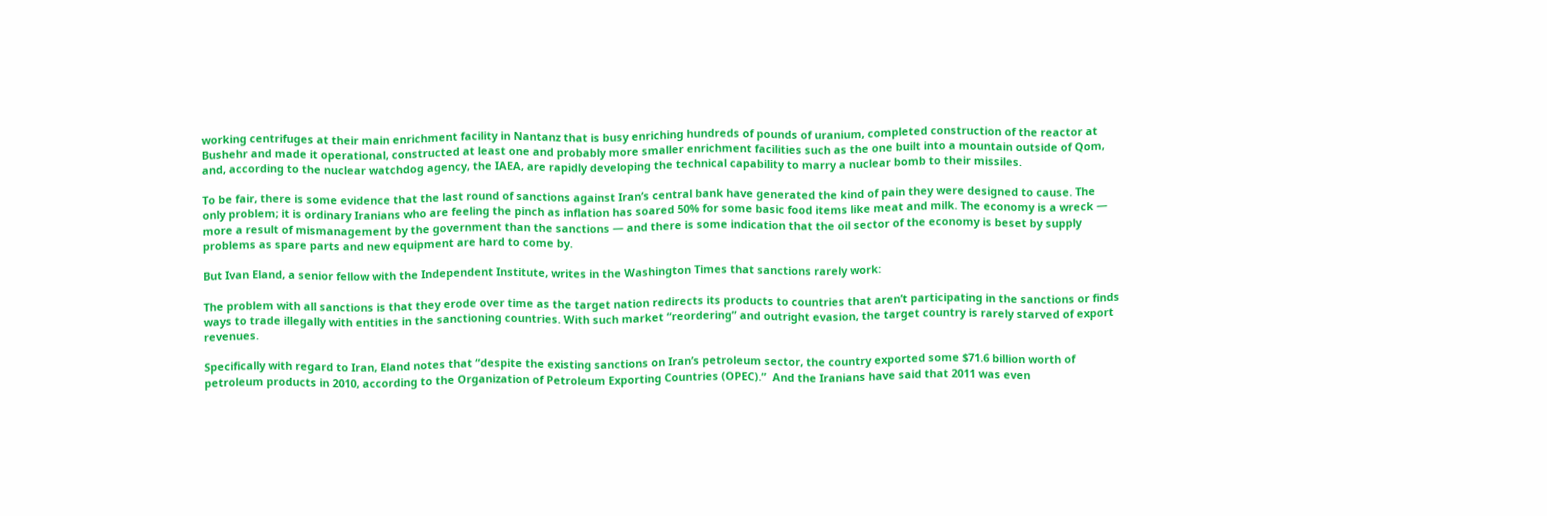working centrifuges at their main enrichment facility in Nantanz that is busy enriching hundreds of pounds of uranium, completed construction of the reactor at Bushehr and made it operational, constructed at least one and probably more smaller enrichment facilities such as the one built into a mountain outside of Qom, and, according to the nuclear watchdog agency, the IAEA, are rapidly developing the technical capability to marry a nuclear bomb to their missiles.

To be fair, there is some evidence that the last round of sanctions against Iran’s central bank have generated the kind of pain they were designed to cause. The only problem; it is ordinary Iranians who are feeling the pinch as inflation has soared 50% for some basic food items like meat and milk. The economy is a wreck — more a result of mismanagement by the government than the sanctions — and there is some indication that the oil sector of the economy is beset by supply problems as spare parts and new equipment are hard to come by.

But Ivan Eland, a senior fellow with the Independent Institute, writes in the Washington Times that sanctions rarely work:

The problem with all sanctions is that they erode over time as the target nation redirects its products to countries that aren’t participating in the sanctions or finds ways to trade illegally with entities in the sanctioning countries. With such market “reordering” and outright evasion, the target country is rarely starved of export revenues.

Specifically with regard to Iran, Eland notes that “despite the existing sanctions on Iran’s petroleum sector, the country exported some $71.6 billion worth of petroleum products in 2010, according to the Organization of Petroleum Exporting Countries (OPEC).”  And the Iranians have said that 2011 was even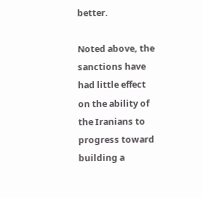better.

Noted above, the sanctions have had little effect on the ability of the Iranians to progress toward building a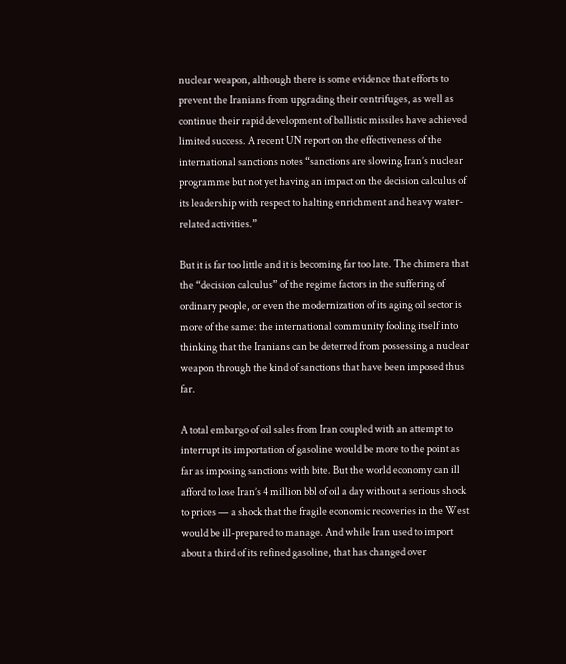nuclear weapon, although there is some evidence that efforts to prevent the Iranians from upgrading their centrifuges, as well as continue their rapid development of ballistic missiles have achieved limited success. A recent UN report on the effectiveness of the international sanctions notes “sanctions are slowing Iran’s nuclear programme but not yet having an impact on the decision calculus of its leadership with respect to halting enrichment and heavy water-related activities.”

But it is far too little and it is becoming far too late. The chimera that the “decision calculus” of the regime factors in the suffering of ordinary people, or even the modernization of its aging oil sector is more of the same: the international community fooling itself into thinking that the Iranians can be deterred from possessing a nuclear weapon through the kind of sanctions that have been imposed thus far.

A total embargo of oil sales from Iran coupled with an attempt to interrupt its importation of gasoline would be more to the point as far as imposing sanctions with bite. But the world economy can ill afford to lose Iran’s 4 million bbl of oil a day without a serious shock to prices — a shock that the fragile economic recoveries in the West would be ill-prepared to manage. And while Iran used to import about a third of its refined gasoline, that has changed over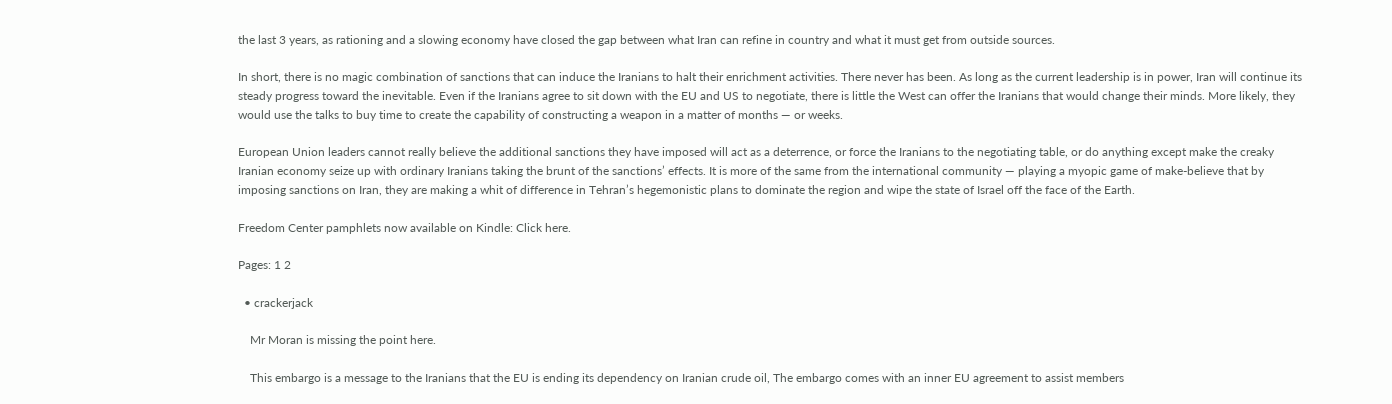the last 3 years, as rationing and a slowing economy have closed the gap between what Iran can refine in country and what it must get from outside sources.

In short, there is no magic combination of sanctions that can induce the Iranians to halt their enrichment activities. There never has been. As long as the current leadership is in power, Iran will continue its steady progress toward the inevitable. Even if the Iranians agree to sit down with the EU and US to negotiate, there is little the West can offer the Iranians that would change their minds. More likely, they would use the talks to buy time to create the capability of constructing a weapon in a matter of months — or weeks.

European Union leaders cannot really believe the additional sanctions they have imposed will act as a deterrence, or force the Iranians to the negotiating table, or do anything except make the creaky Iranian economy seize up with ordinary Iranians taking the brunt of the sanctions’ effects. It is more of the same from the international community — playing a myopic game of make-believe that by imposing sanctions on Iran, they are making a whit of difference in Tehran’s hegemonistic plans to dominate the region and wipe the state of Israel off the face of the Earth.

Freedom Center pamphlets now available on Kindle: Click here.

Pages: 1 2

  • crackerjack

    Mr Moran is missing the point here.

    This embargo is a message to the Iranians that the EU is ending its dependency on Iranian crude oil, The embargo comes with an inner EU agreement to assist members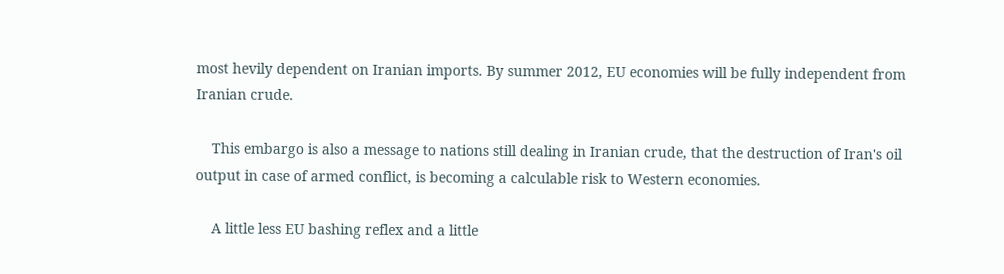most hevily dependent on Iranian imports. By summer 2012, EU economies will be fully independent from Iranian crude.

    This embargo is also a message to nations still dealing in Iranian crude, that the destruction of Iran's oil output in case of armed conflict, is becoming a calculable risk to Western economies.

    A little less EU bashing reflex and a little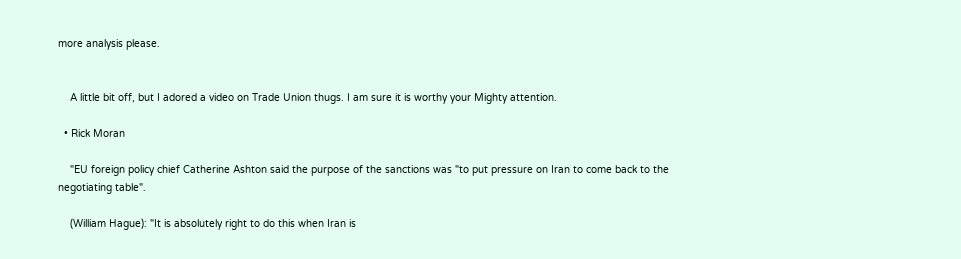more analysis please.


    A little bit off, but I adored a video on Trade Union thugs. I am sure it is worthy your Mighty attention.

  • Rick Moran

    "EU foreign policy chief Catherine Ashton said the purpose of the sanctions was "to put pressure on Iran to come back to the negotiating table".

    (William Hague): "It is absolutely right to do this when Iran is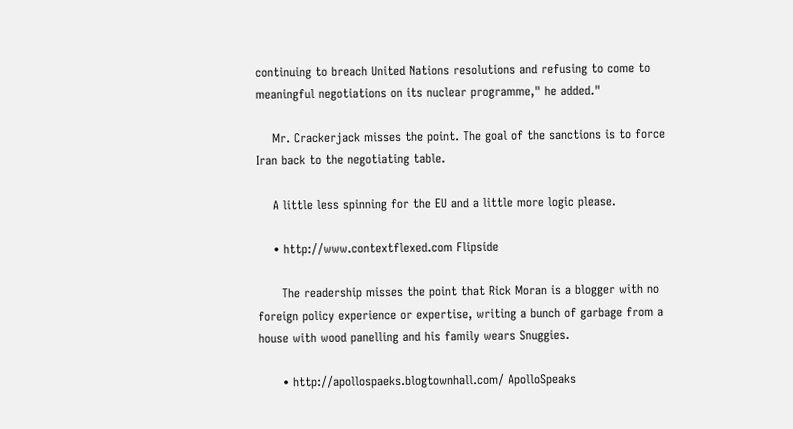continuing to breach United Nations resolutions and refusing to come to meaningful negotiations on its nuclear programme," he added."

    Mr. Crackerjack misses the point. The goal of the sanctions is to force Iran back to the negotiating table.

    A little less spinning for the EU and a little more logic please.

    • http://www.contextflexed.com Flipside

      The readership misses the point that Rick Moran is a blogger with no foreign policy experience or expertise, writing a bunch of garbage from a house with wood panelling and his family wears Snuggies.

      • http://apollospaeks.blogtownhall.com/ ApolloSpeaks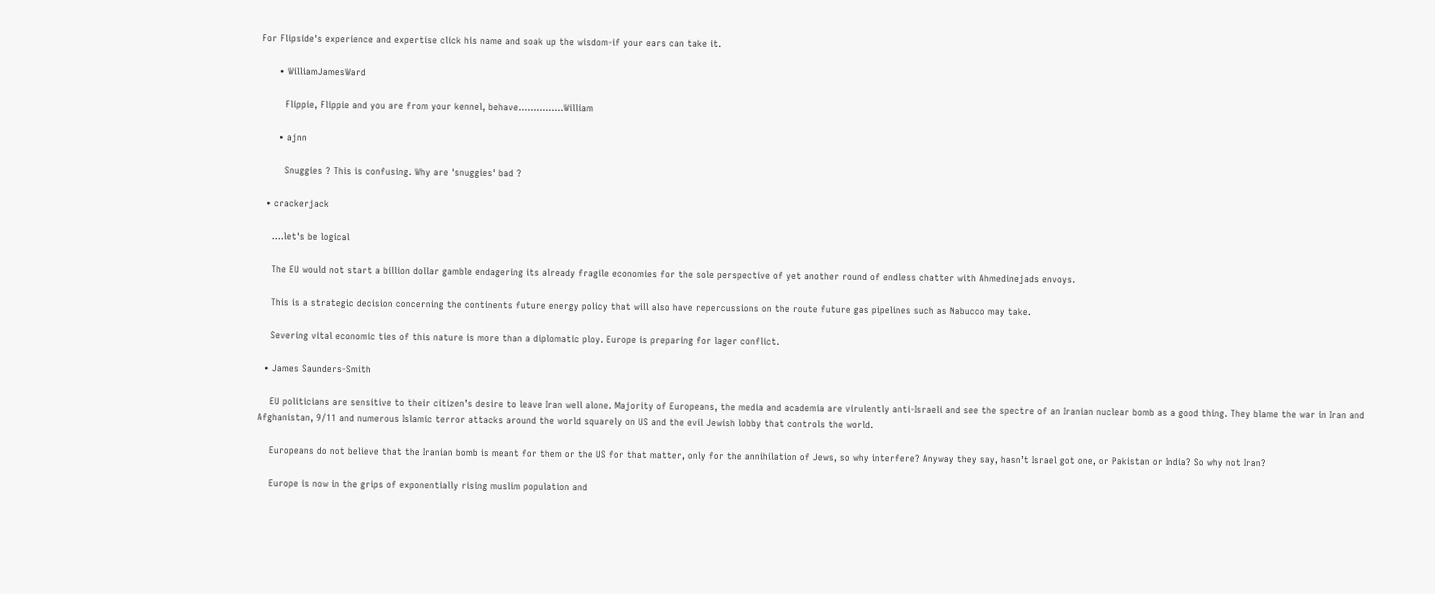For Flipside's experience and expertise click his name and soak up the wisdom-if your ears can take it.

      • WilliamJamesWard

        Flippie, Flippie and you are from your kennel, behave……………William

      • ajnn

        Snuggies ? This is confusing. Why are 'snuggies' bad ?

  • crackerjack

    ….let's be logical

    The EU would not start a billion dollar gamble endagering its already fragile economies for the sole perspective of yet another round of endless chatter with Ahmedinejads envoys.

    This is a strategic decision concerning the continents future energy policy that will also have repercussions on the route future gas pipelines such as Nabucco may take.

    Severing vital economic ties of this nature is more than a diplomatic ploy. Europe is preparing for lager conflict.

  • James Saunders-Smith

    EU politicians are sensitive to their citizen’s desire to leave Iran well alone. Majority of Europeans, the media and academia are virulently anti-Israeli and see the spectre of an Iranian nuclear bomb as a good thing. They blame the war in Iran and Afghanistan, 9/11 and numerous Islamic terror attacks around the world squarely on US and the evil Jewish lobby that controls the world.

    Europeans do not believe that the Iranian bomb is meant for them or the US for that matter, only for the annihilation of Jews, so why interfere? Anyway they say, hasn’t Israel got one, or Pakistan or India? So why not Iran?

    Europe is now in the grips of exponentially rising muslim population and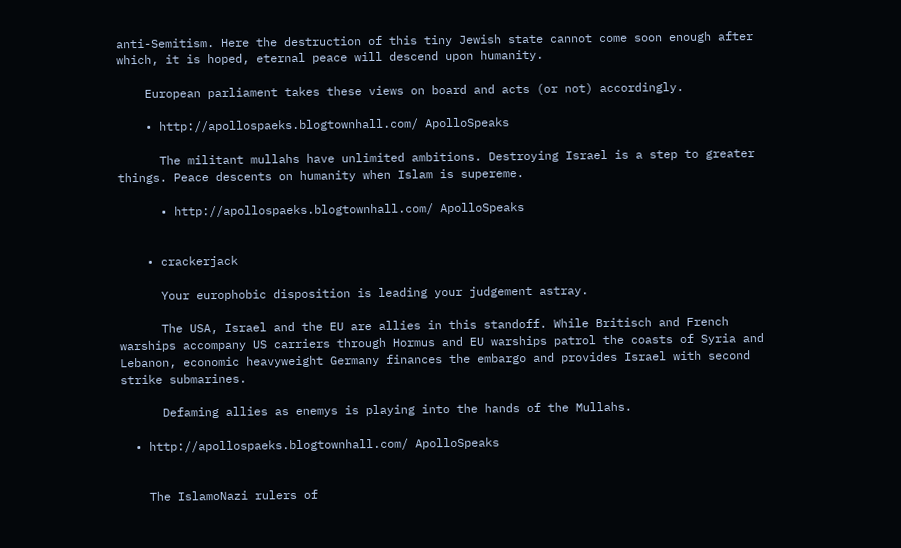anti-Semitism. Here the destruction of this tiny Jewish state cannot come soon enough after which, it is hoped, eternal peace will descend upon humanity.

    European parliament takes these views on board and acts (or not) accordingly.

    • http://apollospaeks.blogtownhall.com/ ApolloSpeaks

      The militant mullahs have unlimited ambitions. Destroying Israel is a step to greater things. Peace descents on humanity when Islam is supereme.

      • http://apollospaeks.blogtownhall.com/ ApolloSpeaks


    • crackerjack

      Your europhobic disposition is leading your judgement astray.

      The USA, Israel and the EU are allies in this standoff. While Britisch and French warships accompany US carriers through Hormus and EU warships patrol the coasts of Syria and Lebanon, economic heavyweight Germany finances the embargo and provides Israel with second strike submarines.

      Defaming allies as enemys is playing into the hands of the Mullahs.

  • http://apollospaeks.blogtownhall.com/ ApolloSpeaks


    The IslamoNazi rulers of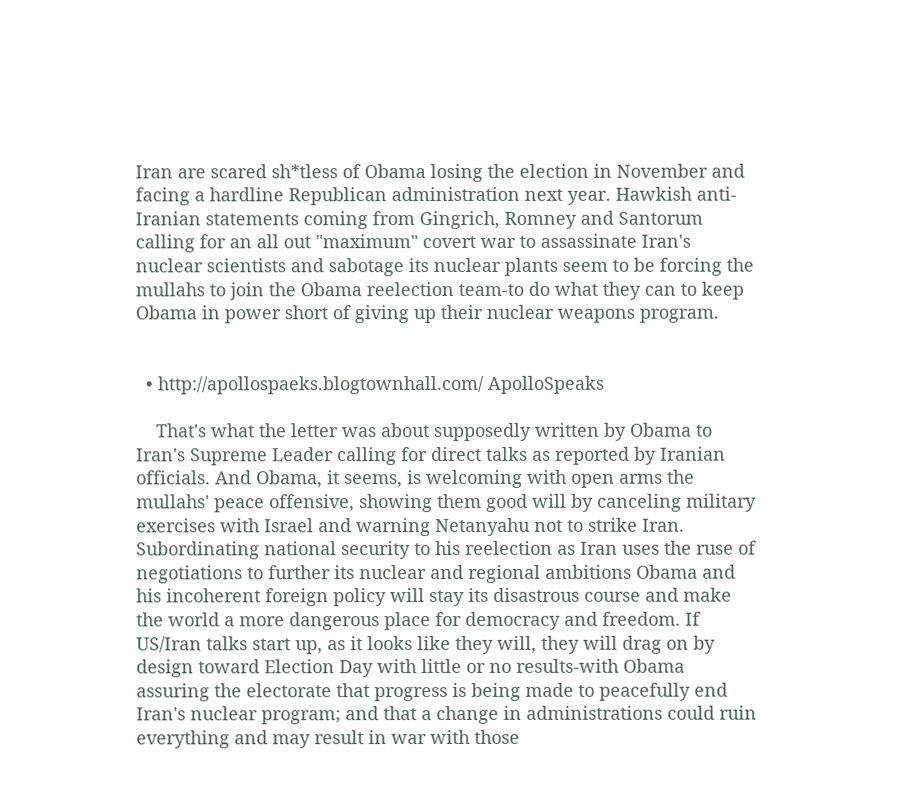Iran are scared sh*tless of Obama losing the election in November and facing a hardline Republican administration next year. Hawkish anti-Iranian statements coming from Gingrich, Romney and Santorum calling for an all out "maximum" covert war to assassinate Iran's nuclear scientists and sabotage its nuclear plants seem to be forcing the mullahs to join the Obama reelection team-to do what they can to keep Obama in power short of giving up their nuclear weapons program.


  • http://apollospaeks.blogtownhall.com/ ApolloSpeaks

    That's what the letter was about supposedly written by Obama to Iran's Supreme Leader calling for direct talks as reported by Iranian officials. And Obama, it seems, is welcoming with open arms the mullahs' peace offensive, showing them good will by canceling military exercises with Israel and warning Netanyahu not to strike Iran. Subordinating national security to his reelection as Iran uses the ruse of negotiations to further its nuclear and regional ambitions Obama and his incoherent foreign policy will stay its disastrous course and make the world a more dangerous place for democracy and freedom. If US/Iran talks start up, as it looks like they will, they will drag on by design toward Election Day with little or no results-with Obama assuring the electorate that progress is being made to peacefully end Iran's nuclear program; and that a change in administrations could ruin everything and may result in war with those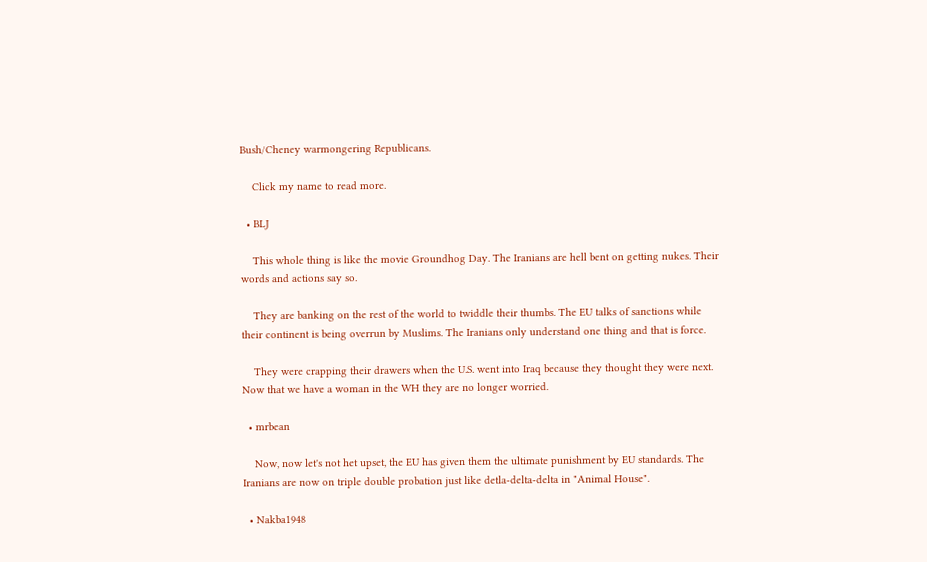Bush/Cheney warmongering Republicans.

    Click my name to read more.

  • BLJ

    This whole thing is like the movie Groundhog Day. The Iranians are hell bent on getting nukes. Their words and actions say so.

    They are banking on the rest of the world to twiddle their thumbs. The EU talks of sanctions while their continent is being overrun by Muslims. The Iranians only understand one thing and that is force.

    They were crapping their drawers when the U.S. went into Iraq because they thought they were next. Now that we have a woman in the WH they are no longer worried.

  • mrbean

    Now, now let's not het upset, the EU has given them the ultimate punishment by EU standards. The Iranians are now on triple double probation just like detla-delta-delta in "Animal House".

  • Nakba1948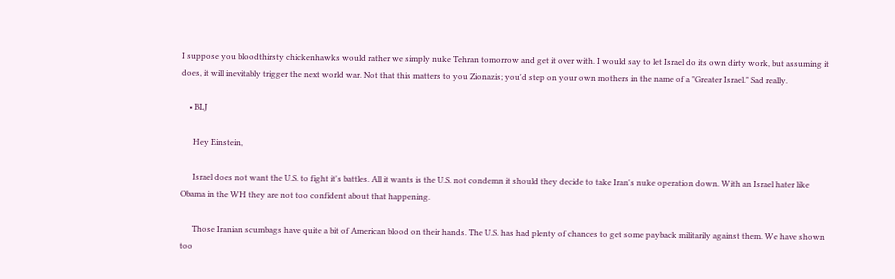I suppose you bloodthirsty chickenhawks would rather we simply nuke Tehran tomorrow and get it over with. I would say to let Israel do its own dirty work, but assuming it does, it will inevitably trigger the next world war. Not that this matters to you Zionazis; you'd step on your own mothers in the name of a "Greater Israel." Sad really.

    • BLJ

      Hey Einstein,

      Israel does not want the U.S. to fight it's battles. All it wants is the U.S. not condemn it should they decide to take Iran's nuke operation down. With an Israel hater like Obama in the WH they are not too confident about that happening.

      Those Iranian scumbags have quite a bit of American blood on their hands. The U.S. has had plenty of chances to get some payback militarily against them. We have shown too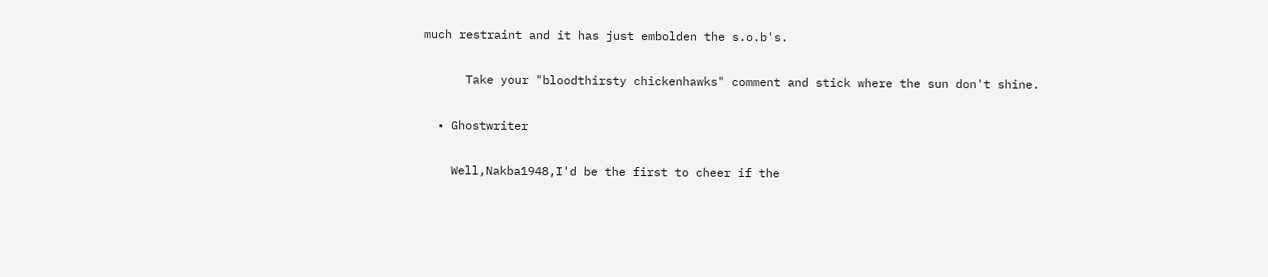much restraint and it has just embolden the s.o.b's.

      Take your "bloodthirsty chickenhawks" comment and stick where the sun don't shine.

  • Ghostwriter

    Well,Nakba1948,I'd be the first to cheer if the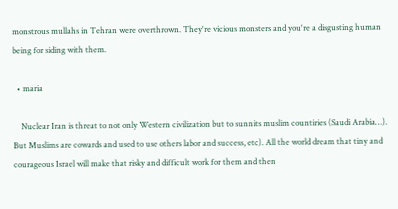monstrous mullahs in Tehran were overthrown. They're vicious monsters and you're a disgusting human being for siding with them.

  • maria

    Nuclear Iran is threat to not only Western civilization but to sunnits muslim countiries (Saudi Arabia…). But Muslims are cowards and used to use others labor and success, etc). All the world dream that tiny and courageous Israel will make that risky and difficult work for them and then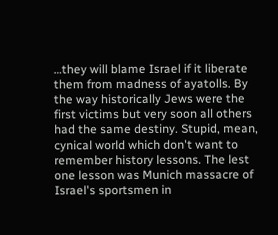…they will blame Israel if it liberate them from madness of ayatolls. By the way historically Jews were the first victims but very soon all others had the same destiny. Stupid, mean, cynical world which don't want to remember history lessons. The lest one lesson was Munich massacre of Israel's sportsmen in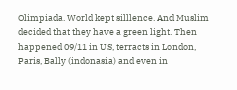Olimpiada. World kept silllence. And Muslim decided that they have a green light. Then happened 09/11 in US, terracts in London, Paris, Bally (indonasia) and even in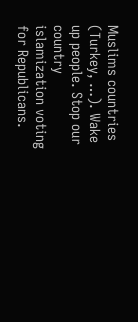Muslims countries (Turkey, …). Wake up people. Stop our country islamization voting for Republicans.